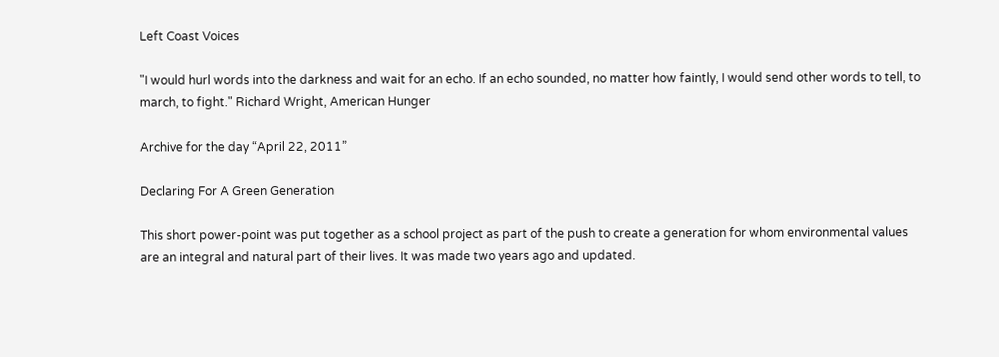Left Coast Voices

"I would hurl words into the darkness and wait for an echo. If an echo sounded, no matter how faintly, I would send other words to tell, to march, to fight." Richard Wright, American Hunger

Archive for the day “April 22, 2011”

Declaring For A Green Generation

This short power-point was put together as a school project as part of the push to create a generation for whom environmental values are an integral and natural part of their lives. It was made two years ago and updated.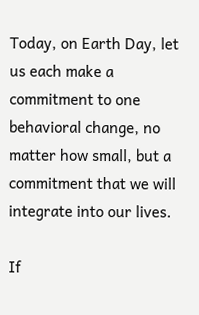Today, on Earth Day, let us each make a commitment to one behavioral change, no matter how small, but a commitment that we will integrate into our lives.

If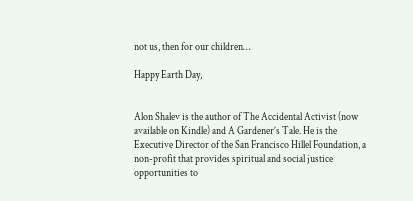not us, then for our children…

Happy Earth Day,


Alon Shalev is the author of The Accidental Activist (now available on Kindle) and A Gardener’s Tale. He is the Executive Director of the San Francisco Hillel Foundation, a non-profit that provides spiritual and social justice opportunities to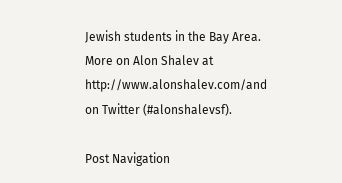Jewish students in the Bay Area. More on Alon Shalev at http://www.alonshalev.com/and on Twitter (#alonshalevsf).

Post Navigation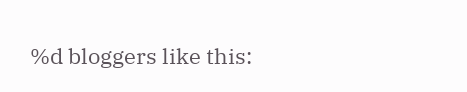%d bloggers like this: